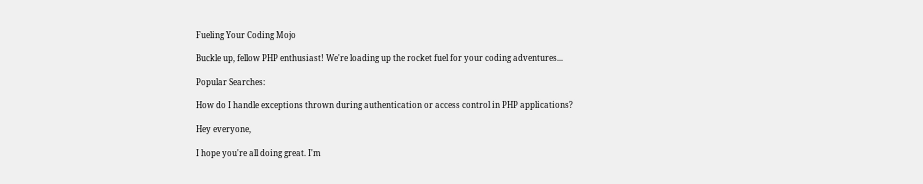Fueling Your Coding Mojo

Buckle up, fellow PHP enthusiast! We're loading up the rocket fuel for your coding adventures...

Popular Searches:

How do I handle exceptions thrown during authentication or access control in PHP applications?

Hey everyone,

I hope you're all doing great. I'm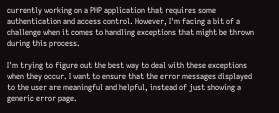currently working on a PHP application that requires some authentication and access control. However, I'm facing a bit of a challenge when it comes to handling exceptions that might be thrown during this process.

I'm trying to figure out the best way to deal with these exceptions when they occur. I want to ensure that the error messages displayed to the user are meaningful and helpful, instead of just showing a generic error page.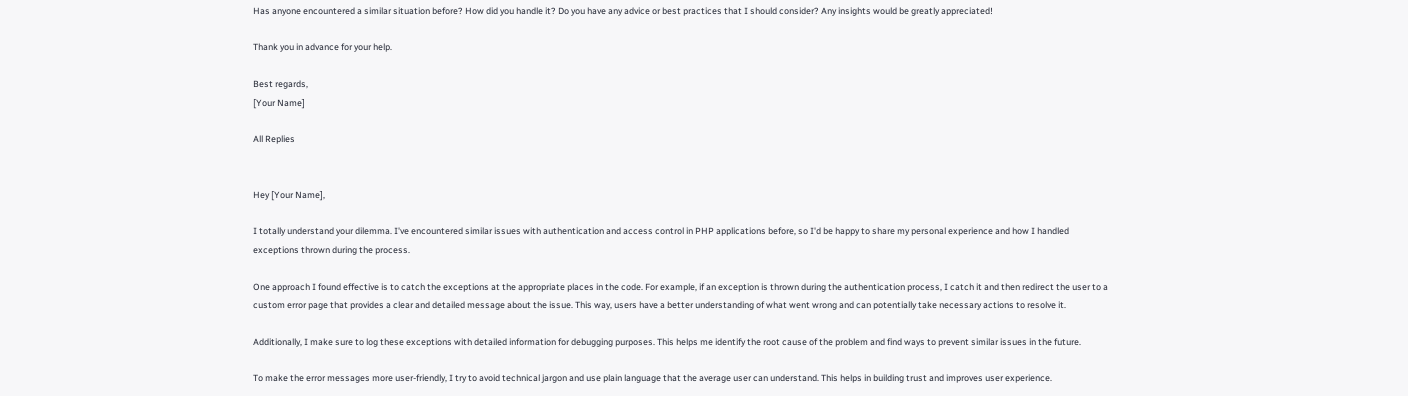Has anyone encountered a similar situation before? How did you handle it? Do you have any advice or best practices that I should consider? Any insights would be greatly appreciated!

Thank you in advance for your help.

Best regards,
[Your Name]

All Replies


Hey [Your Name],

I totally understand your dilemma. I've encountered similar issues with authentication and access control in PHP applications before, so I'd be happy to share my personal experience and how I handled exceptions thrown during the process.

One approach I found effective is to catch the exceptions at the appropriate places in the code. For example, if an exception is thrown during the authentication process, I catch it and then redirect the user to a custom error page that provides a clear and detailed message about the issue. This way, users have a better understanding of what went wrong and can potentially take necessary actions to resolve it.

Additionally, I make sure to log these exceptions with detailed information for debugging purposes. This helps me identify the root cause of the problem and find ways to prevent similar issues in the future.

To make the error messages more user-friendly, I try to avoid technical jargon and use plain language that the average user can understand. This helps in building trust and improves user experience.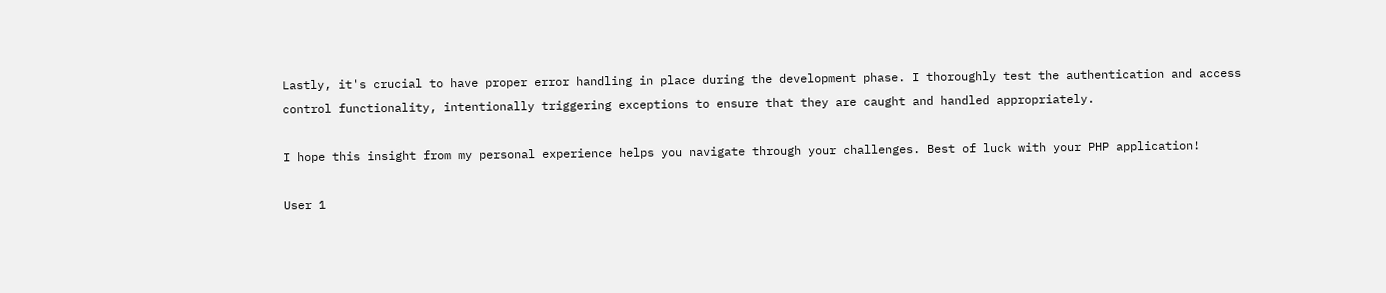Lastly, it's crucial to have proper error handling in place during the development phase. I thoroughly test the authentication and access control functionality, intentionally triggering exceptions to ensure that they are caught and handled appropriately.

I hope this insight from my personal experience helps you navigate through your challenges. Best of luck with your PHP application!

User 1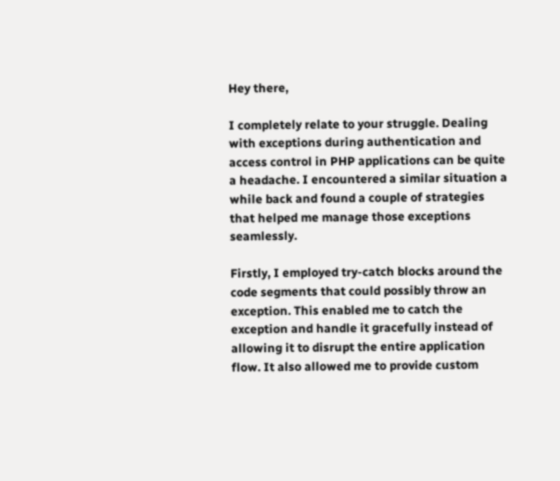Hey there,

I completely relate to your struggle. Dealing with exceptions during authentication and access control in PHP applications can be quite a headache. I encountered a similar situation a while back and found a couple of strategies that helped me manage those exceptions seamlessly.

Firstly, I employed try-catch blocks around the code segments that could possibly throw an exception. This enabled me to catch the exception and handle it gracefully instead of allowing it to disrupt the entire application flow. It also allowed me to provide custom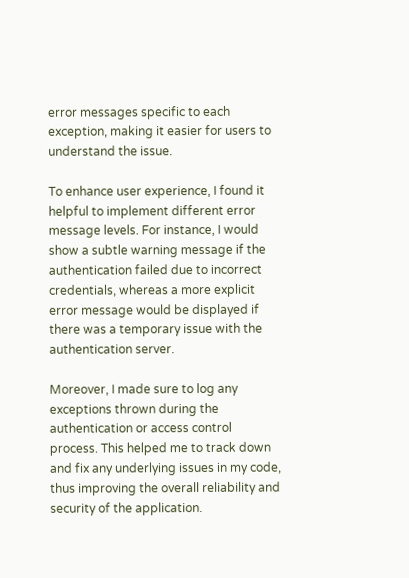error messages specific to each exception, making it easier for users to understand the issue.

To enhance user experience, I found it helpful to implement different error message levels. For instance, I would show a subtle warning message if the authentication failed due to incorrect credentials, whereas a more explicit error message would be displayed if there was a temporary issue with the authentication server.

Moreover, I made sure to log any exceptions thrown during the authentication or access control process. This helped me to track down and fix any underlying issues in my code, thus improving the overall reliability and security of the application.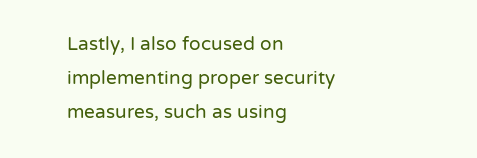Lastly, I also focused on implementing proper security measures, such as using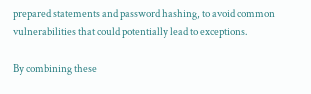prepared statements and password hashing, to avoid common vulnerabilities that could potentially lead to exceptions.

By combining these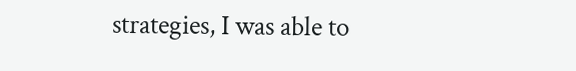strategies, I was able to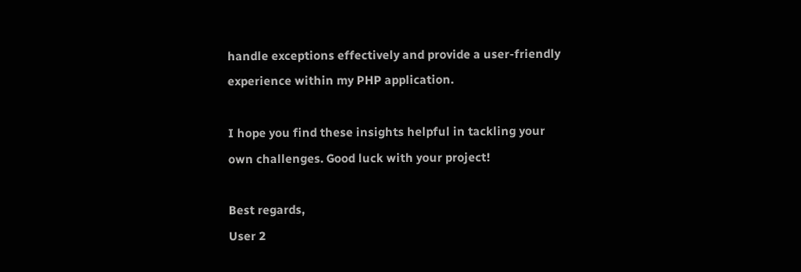handle exceptions effectively and provide a user-friendly experience within my PHP application.

I hope you find these insights helpful in tackling your own challenges. Good luck with your project!

Best regards,
User 2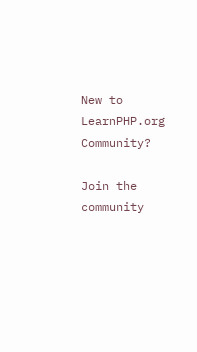New to LearnPHP.org Community?

Join the community